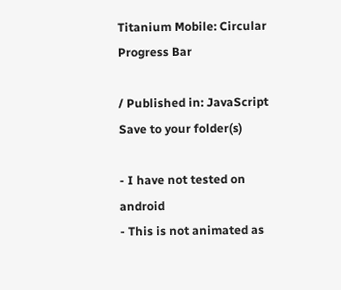Titanium Mobile: Circular Progress Bar

/ Published in: JavaScript
Save to your folder(s)

- I have not tested on android
- This is not animated as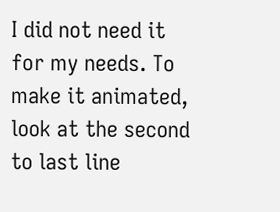I did not need it for my needs. To make it animated, look at the second to last line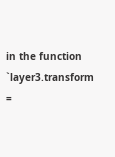in the function `layer3.transform =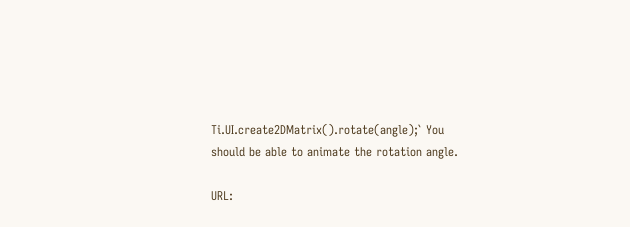Ti.UI.create2DMatrix().rotate(angle);` You should be able to animate the rotation angle.

URL: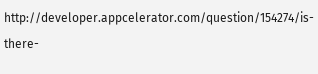http://developer.appcelerator.com/question/154274/is-there-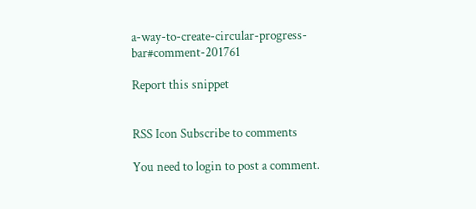a-way-to-create-circular-progress-bar#comment-201761

Report this snippet


RSS Icon Subscribe to comments

You need to login to post a comment.